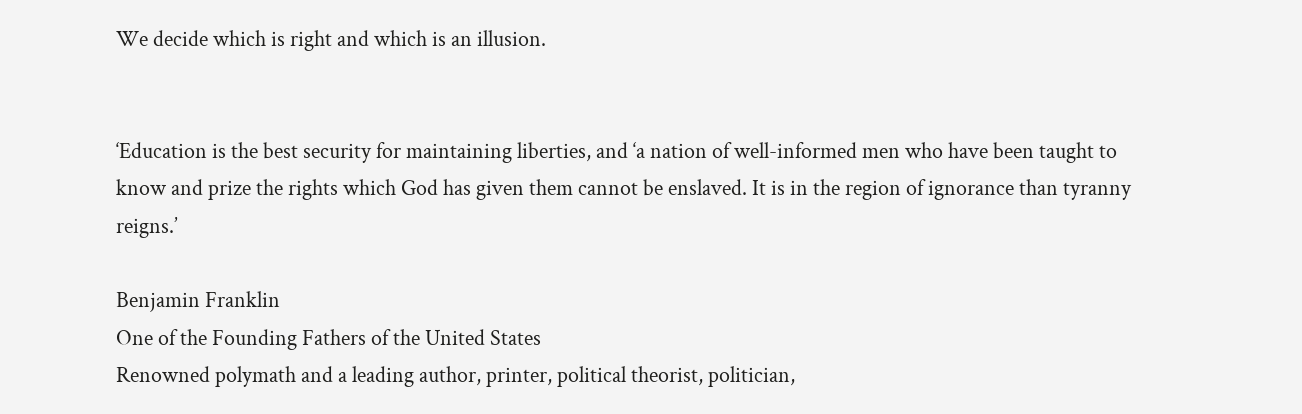We decide which is right and which is an illusion.


‘Education is the best security for maintaining liberties, and ‘a nation of well-informed men who have been taught to know and prize the rights which God has given them cannot be enslaved. It is in the region of ignorance than tyranny reigns.’

Benjamin Franklin
One of the Founding Fathers of the United States
Renowned polymath and a leading author, printer, political theorist, politician,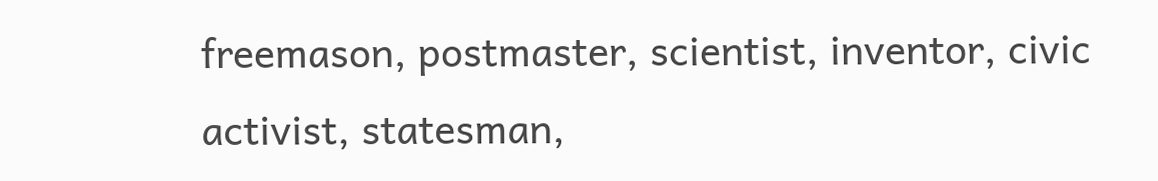freemason, postmaster, scientist, inventor, civic activist, statesman,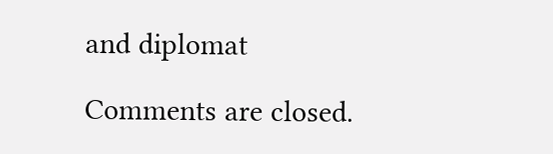and diplomat

Comments are closed.